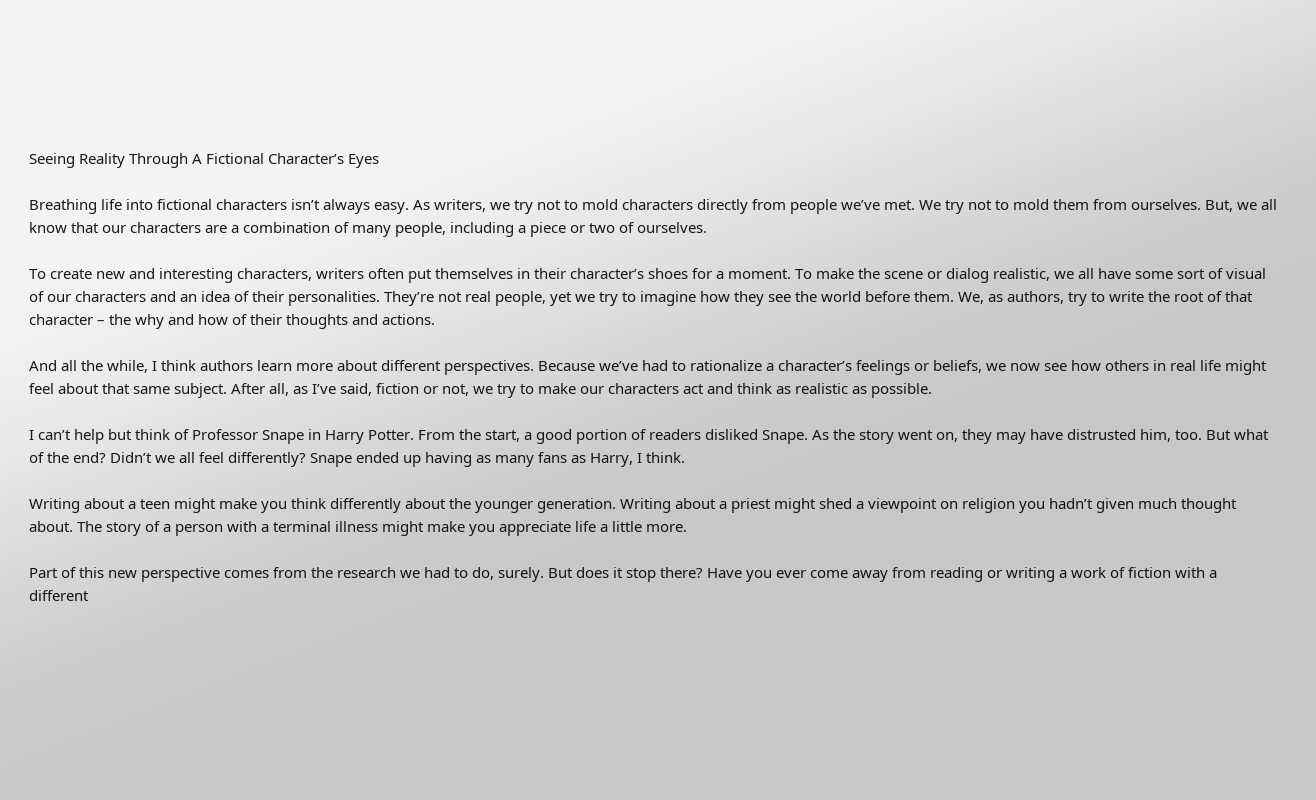Seeing Reality Through A Fictional Character’s Eyes

Breathing life into fictional characters isn’t always easy. As writers, we try not to mold characters directly from people we’ve met. We try not to mold them from ourselves. But, we all know that our characters are a combination of many people, including a piece or two of ourselves.

To create new and interesting characters, writers often put themselves in their character’s shoes for a moment. To make the scene or dialog realistic, we all have some sort of visual of our characters and an idea of their personalities. They’re not real people, yet we try to imagine how they see the world before them. We, as authors, try to write the root of that character – the why and how of their thoughts and actions.

And all the while, I think authors learn more about different perspectives. Because we’ve had to rationalize a character’s feelings or beliefs, we now see how others in real life might feel about that same subject. After all, as I’ve said, fiction or not, we try to make our characters act and think as realistic as possible.

I can’t help but think of Professor Snape in Harry Potter. From the start, a good portion of readers disliked Snape. As the story went on, they may have distrusted him, too. But what of the end? Didn’t we all feel differently? Snape ended up having as many fans as Harry, I think.

Writing about a teen might make you think differently about the younger generation. Writing about a priest might shed a viewpoint on religion you hadn’t given much thought about. The story of a person with a terminal illness might make you appreciate life a little more.

Part of this new perspective comes from the research we had to do, surely. But does it stop there? Have you ever come away from reading or writing a work of fiction with a different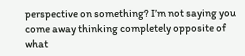perspective on something? I’m not saying you come away thinking completely opposite of what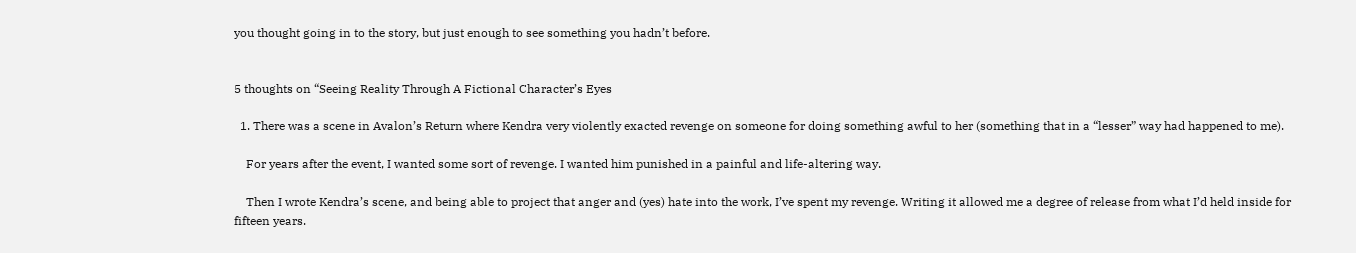you thought going in to the story, but just enough to see something you hadn’t before.


5 thoughts on “Seeing Reality Through A Fictional Character’s Eyes

  1. There was a scene in Avalon’s Return where Kendra very violently exacted revenge on someone for doing something awful to her (something that in a “lesser” way had happened to me).

    For years after the event, I wanted some sort of revenge. I wanted him punished in a painful and life-altering way.

    Then I wrote Kendra’s scene, and being able to project that anger and (yes) hate into the work, I’ve spent my revenge. Writing it allowed me a degree of release from what I’d held inside for fifteen years.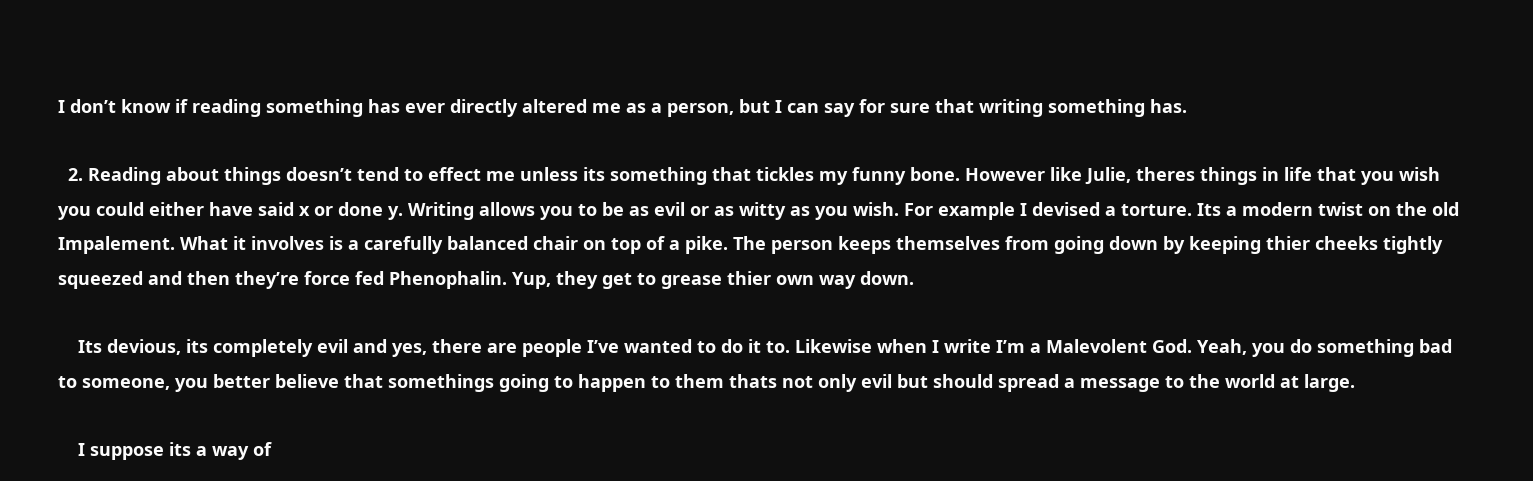I don’t know if reading something has ever directly altered me as a person, but I can say for sure that writing something has.

  2. Reading about things doesn’t tend to effect me unless its something that tickles my funny bone. However like Julie, theres things in life that you wish you could either have said x or done y. Writing allows you to be as evil or as witty as you wish. For example I devised a torture. Its a modern twist on the old Impalement. What it involves is a carefully balanced chair on top of a pike. The person keeps themselves from going down by keeping thier cheeks tightly squeezed and then they’re force fed Phenophalin. Yup, they get to grease thier own way down.

    Its devious, its completely evil and yes, there are people I’ve wanted to do it to. Likewise when I write I’m a Malevolent God. Yeah, you do something bad to someone, you better believe that somethings going to happen to them thats not only evil but should spread a message to the world at large.

    I suppose its a way of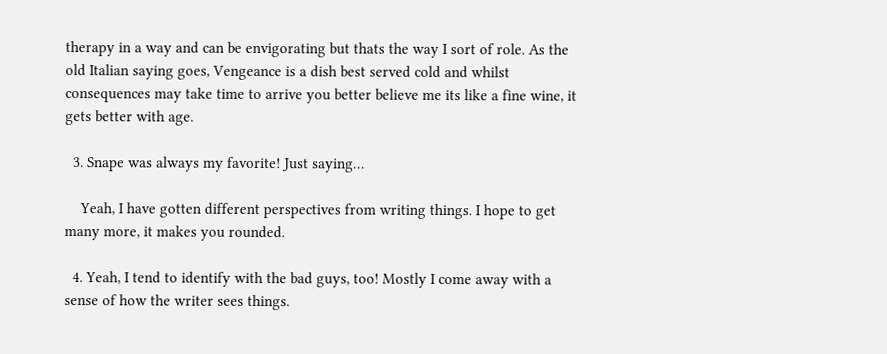therapy in a way and can be envigorating but thats the way I sort of role. As the old Italian saying goes, Vengeance is a dish best served cold and whilst consequences may take time to arrive you better believe me its like a fine wine, it gets better with age.

  3. Snape was always my favorite! Just saying…

    Yeah, I have gotten different perspectives from writing things. I hope to get many more, it makes you rounded.

  4. Yeah, I tend to identify with the bad guys, too! Mostly I come away with a sense of how the writer sees things.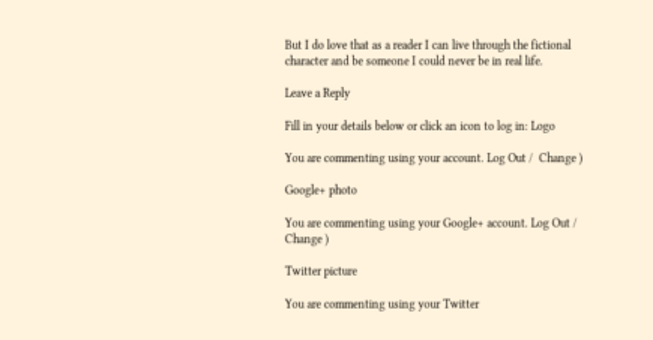But I do love that as a reader I can live through the fictional character and be someone I could never be in real life.

Leave a Reply

Fill in your details below or click an icon to log in: Logo

You are commenting using your account. Log Out /  Change )

Google+ photo

You are commenting using your Google+ account. Log Out /  Change )

Twitter picture

You are commenting using your Twitter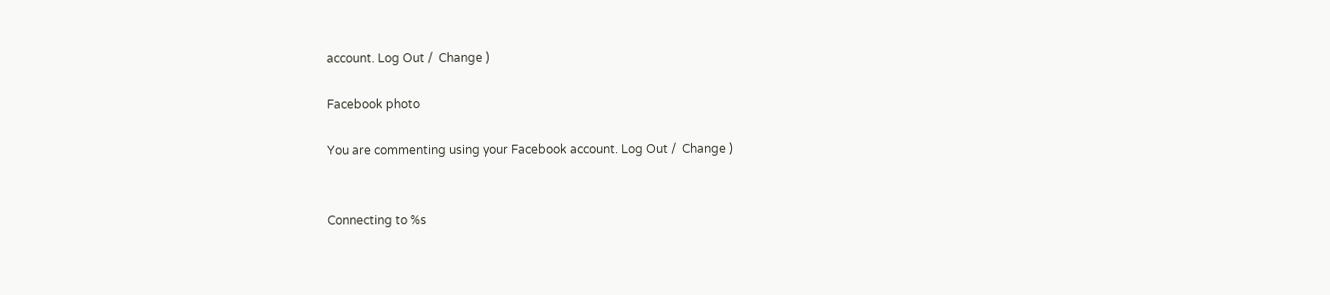account. Log Out /  Change )

Facebook photo

You are commenting using your Facebook account. Log Out /  Change )


Connecting to %s